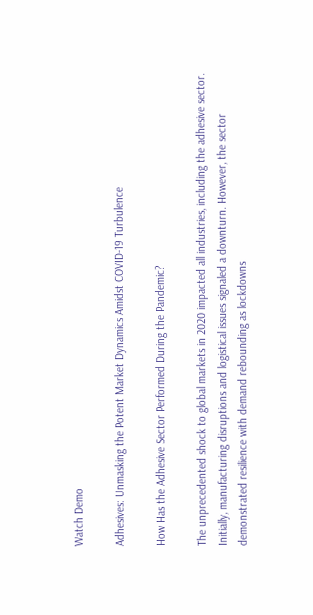Watch Demo

Adhesives: Unmasking the Potent Market Dynamics Amidst COVID-19 Turbulence

How Has the Adhesive Sector Performed During the Pandemic?

The unprecedented shock to global markets in 2020 impacted all industries, including the adhesive sector. Initially, manufacturing disruptions and logistical issues signaled a downturn. However, the sector demonstrated resilience with demand rebounding as lockdowns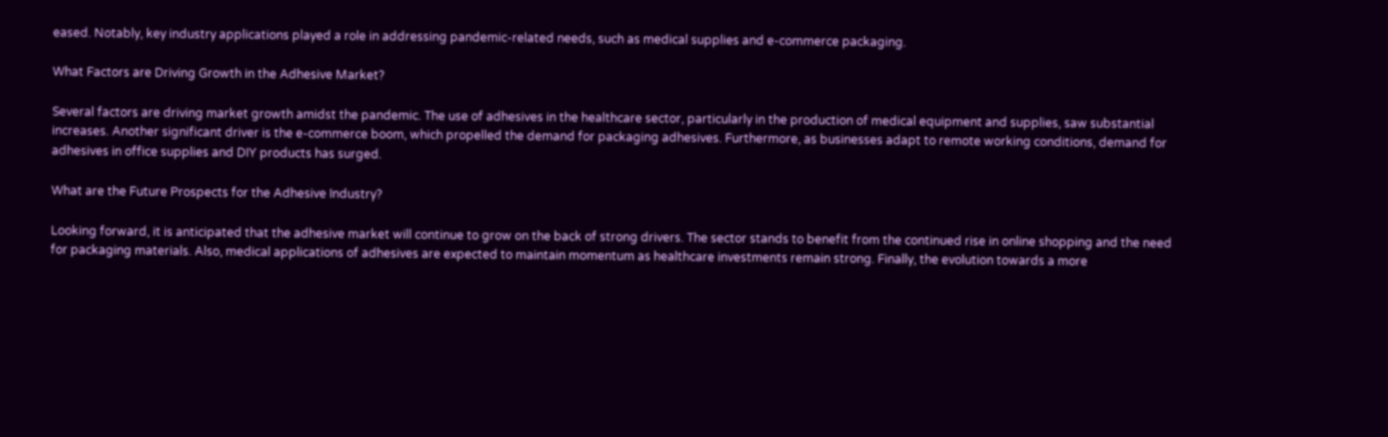eased. Notably, key industry applications played a role in addressing pandemic-related needs, such as medical supplies and e-commerce packaging.

What Factors are Driving Growth in the Adhesive Market?

Several factors are driving market growth amidst the pandemic. The use of adhesives in the healthcare sector, particularly in the production of medical equipment and supplies, saw substantial increases. Another significant driver is the e-commerce boom, which propelled the demand for packaging adhesives. Furthermore, as businesses adapt to remote working conditions, demand for adhesives in office supplies and DIY products has surged.

What are the Future Prospects for the Adhesive Industry?

Looking forward, it is anticipated that the adhesive market will continue to grow on the back of strong drivers. The sector stands to benefit from the continued rise in online shopping and the need for packaging materials. Also, medical applications of adhesives are expected to maintain momentum as healthcare investments remain strong. Finally, the evolution towards a more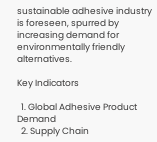sustainable adhesive industry is foreseen, spurred by increasing demand for environmentally friendly alternatives.

Key Indicators

  1. Global Adhesive Product Demand
  2. Supply Chain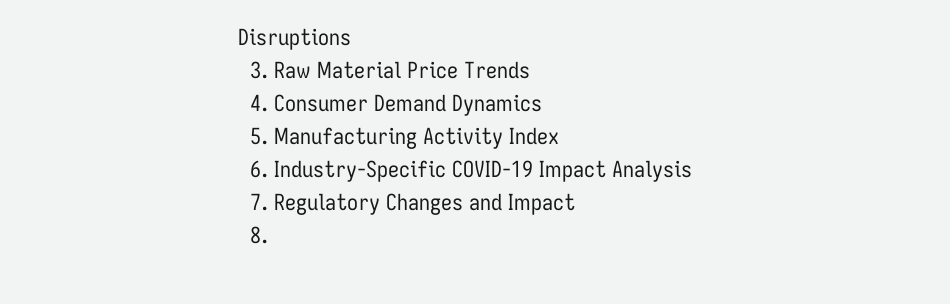Disruptions
  3. Raw Material Price Trends
  4. Consumer Demand Dynamics
  5. Manufacturing Activity Index
  6. Industry-Specific COVID-19 Impact Analysis
  7. Regulatory Changes and Impact
  8.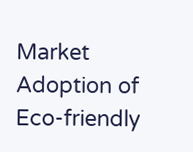Market Adoption of Eco-friendly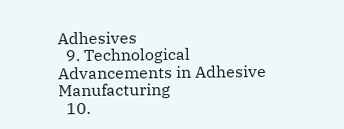Adhesives
  9. Technological Advancements in Adhesive Manufacturing
  10.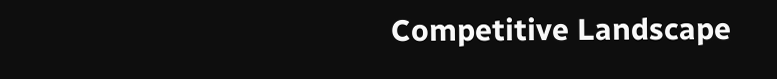Competitive Landscape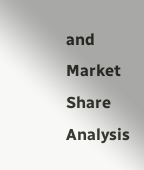and Market Share Analysis